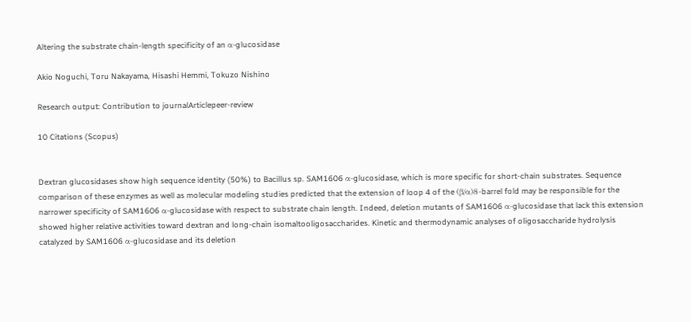Altering the substrate chain-length specificity of an α-glucosidase

Akio Noguchi, Toru Nakayama, Hisashi Hemmi, Tokuzo Nishino

Research output: Contribution to journalArticlepeer-review

10 Citations (Scopus)


Dextran glucosidases show high sequence identity (50%) to Bacillus sp. SAM1606 α-glucosidase, which is more specific for short-chain substrates. Sequence comparison of these enzymes as well as molecular modeling studies predicted that the extension of loop 4 of the (β/α)8-barrel fold may be responsible for the narrower specificity of SAM1606 α-glucosidase with respect to substrate chain length. Indeed, deletion mutants of SAM1606 α-glucosidase that lack this extension showed higher relative activities toward dextran and long-chain isomaltooligosaccharides. Kinetic and thermodynamic analyses of oligosaccharide hydrolysis catalyzed by SAM1606 α-glucosidase and its deletion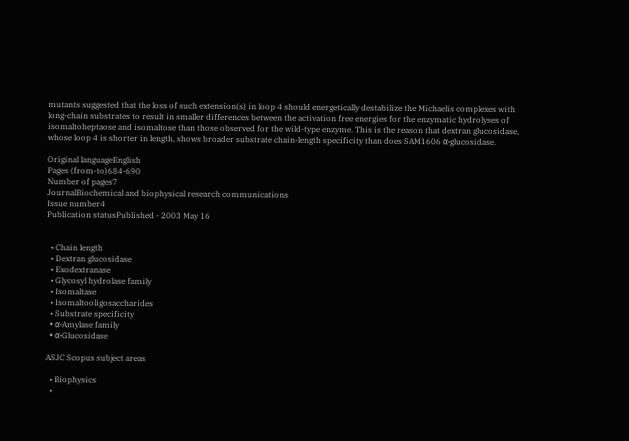mutants suggested that the loss of such extension(s) in loop 4 should energetically destabilize the Michaelis complexes with long-chain substrates to result in smaller differences between the activation free energies for the enzymatic hydrolyses of isomaltoheptaose and isomaltose than those observed for the wild-type enzyme. This is the reason that dextran glucosidase, whose loop 4 is shorter in length, shows broader substrate chain-length specificity than does SAM1606 α-glucosidase.

Original languageEnglish
Pages (from-to)684-690
Number of pages7
JournalBiochemical and biophysical research communications
Issue number4
Publication statusPublished - 2003 May 16


  • Chain length
  • Dextran glucosidase
  • Exodextranase
  • Glycosyl hydrolase family
  • Isomaltase
  • Isomaltooligosaccharides
  • Substrate specificity
  • α-Amylase family
  • α-Glucosidase

ASJC Scopus subject areas

  • Biophysics
  •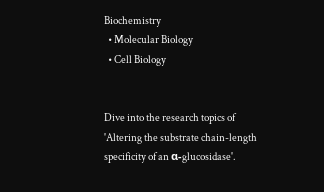Biochemistry
  • Molecular Biology
  • Cell Biology


Dive into the research topics of 'Altering the substrate chain-length specificity of an α-glucosidase'.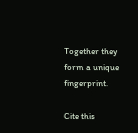Together they form a unique fingerprint.

Cite this